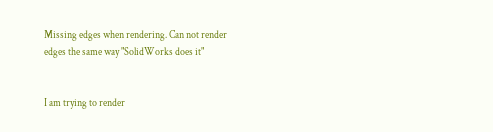Missing edges when rendering. Can not render edges the same way "SolidWorks does it"


I am trying to render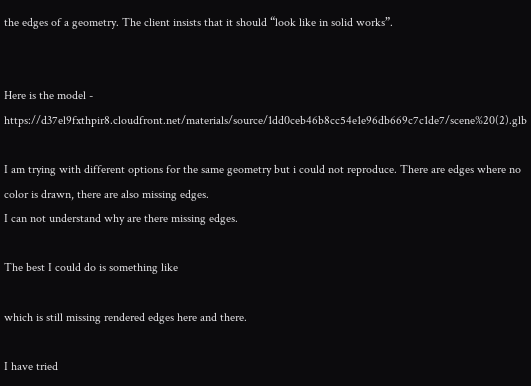the edges of a geometry. The client insists that it should “look like in solid works”.


Here is the model - https://d37el9fxthpir8.cloudfront.net/materials/source/1dd0ceb46b8cc54e1e96db669c7c1de7/scene%20(2).glb

I am trying with different options for the same geometry but i could not reproduce. There are edges where no color is drawn, there are also missing edges.
I can not understand why are there missing edges.

The best I could do is something like

which is still missing rendered edges here and there.

I have tried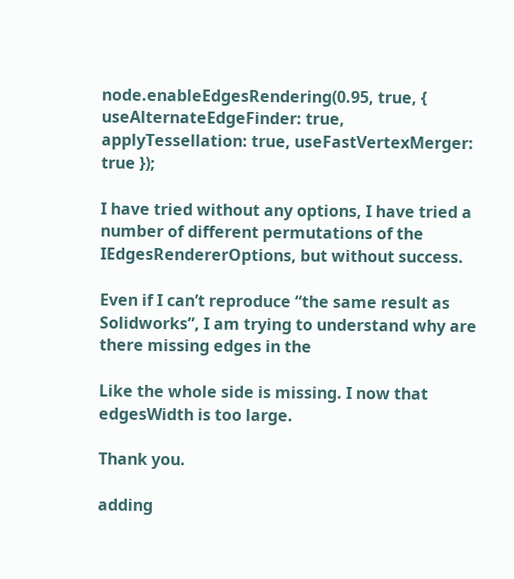node.enableEdgesRendering(0.95, true, { useAlternateEdgeFinder: true, applyTessellation: true, useFastVertexMerger: true });

I have tried without any options, I have tried a number of different permutations of the IEdgesRendererOptions, but without success.

Even if I can’t reproduce “the same result as Solidworks”, I am trying to understand why are there missing edges in the

Like the whole side is missing. I now that edgesWidth is too large.

Thank you.

adding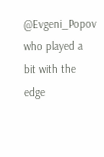@Evgeni_Popov who played a bit with the edge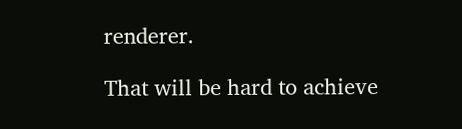renderer.

That will be hard to achieve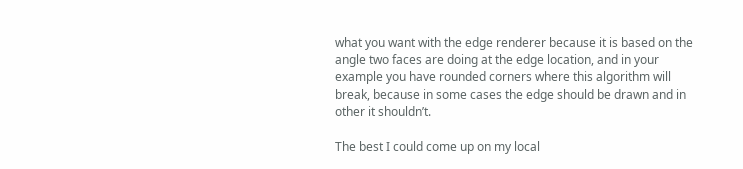what you want with the edge renderer because it is based on the angle two faces are doing at the edge location, and in your example you have rounded corners where this algorithm will break, because in some cases the edge should be drawn and in other it shouldn’t.

The best I could come up on my local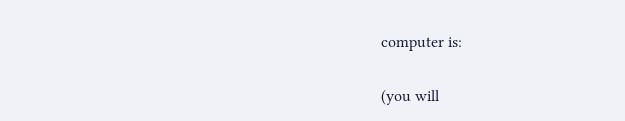computer is:

(you will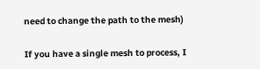need to change the path to the mesh)

If you have a single mesh to process, I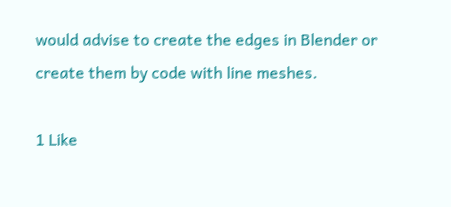would advise to create the edges in Blender or create them by code with line meshes.

1 Like